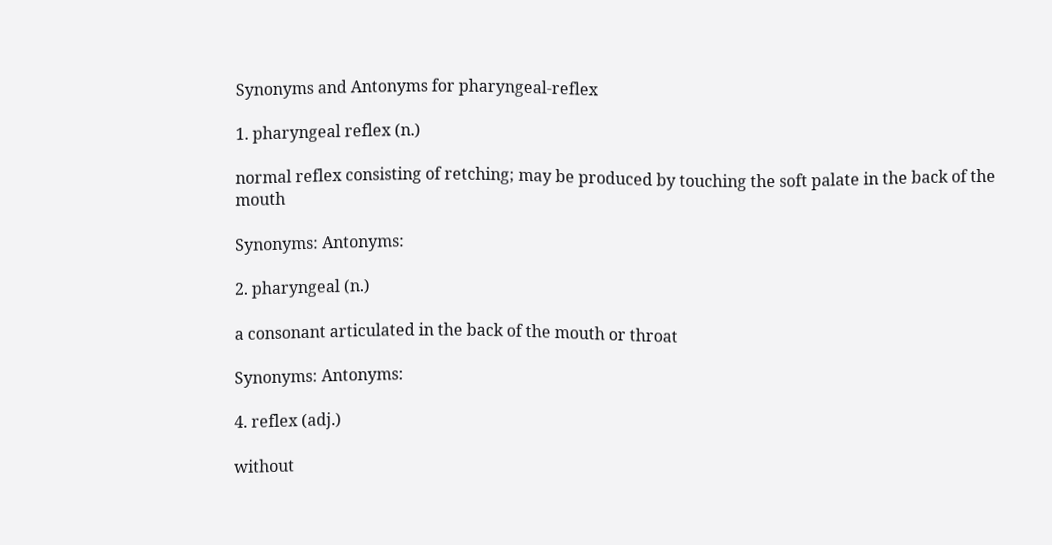Synonyms and Antonyms for pharyngeal-reflex

1. pharyngeal reflex (n.)

normal reflex consisting of retching; may be produced by touching the soft palate in the back of the mouth

Synonyms: Antonyms:

2. pharyngeal (n.)

a consonant articulated in the back of the mouth or throat

Synonyms: Antonyms:

4. reflex (adj.)

without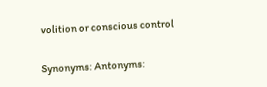volition or conscious control

Synonyms: Antonyms: